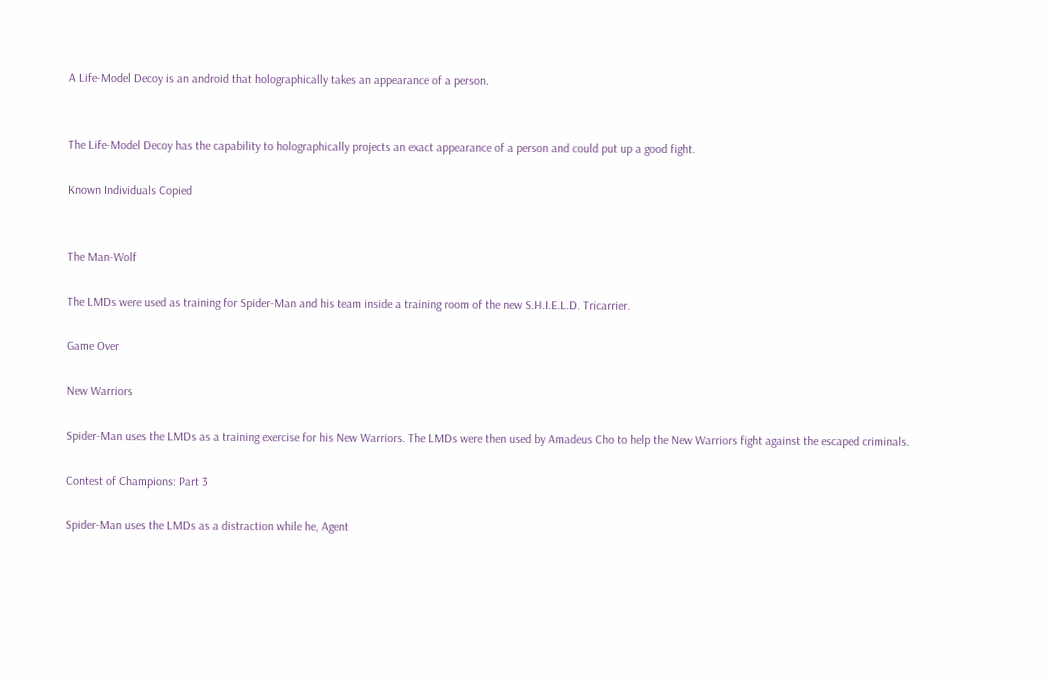A Life-Model Decoy is an android that holographically takes an appearance of a person.


The Life-Model Decoy has the capability to holographically projects an exact appearance of a person and could put up a good fight.

Known Individuals Copied


The Man-Wolf

The LMDs were used as training for Spider-Man and his team inside a training room of the new S.H.I.E.L.D. Tricarrier.

Game Over

New Warriors

Spider-Man uses the LMDs as a training exercise for his New Warriors. The LMDs were then used by Amadeus Cho to help the New Warriors fight against the escaped criminals.

Contest of Champions: Part 3

Spider-Man uses the LMDs as a distraction while he, Agent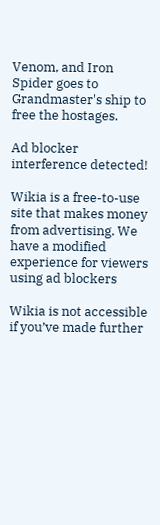Venom, and Iron Spider goes to Grandmaster's ship to free the hostages.

Ad blocker interference detected!

Wikia is a free-to-use site that makes money from advertising. We have a modified experience for viewers using ad blockers

Wikia is not accessible if you’ve made further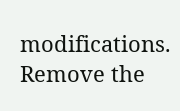modifications. Remove the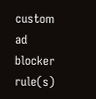custom ad blocker rule(s)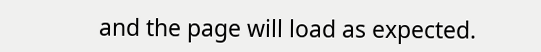and the page will load as expected.